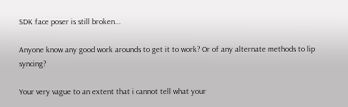SDK face poser is still broken...

Anyone know any good work arounds to get it to work? Or of any alternate methods to lip syncing?

Your very vague to an extent that i cannot tell what your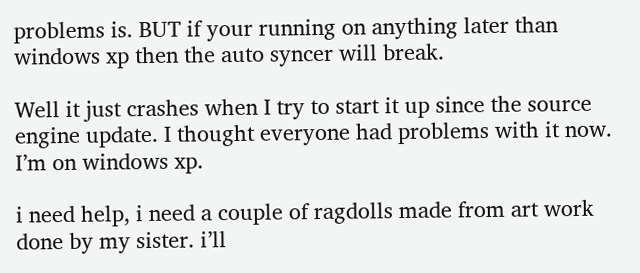problems is. BUT if your running on anything later than windows xp then the auto syncer will break.

Well it just crashes when I try to start it up since the source engine update. I thought everyone had problems with it now. I’m on windows xp.

i need help, i need a couple of ragdolls made from art work done by my sister. i’ll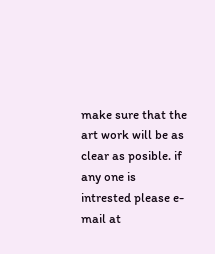make sure that the art work will be as clear as posible. if any one is intrested please e-mail at